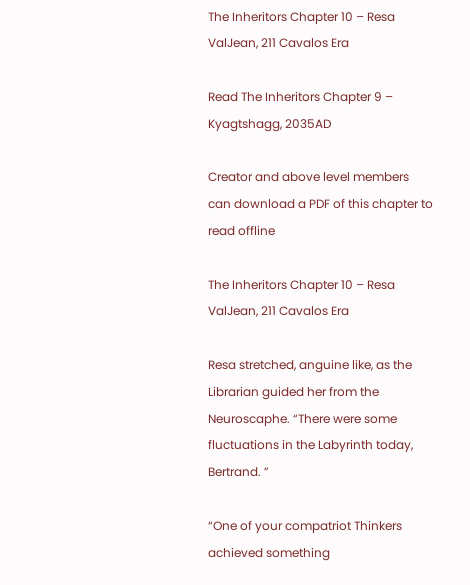The Inheritors Chapter 10 – Resa ValJean, 211 Cavalos Era

Read The Inheritors Chapter 9 – Kyagtshagg, 2035AD

Creator and above level members can download a PDF of this chapter to read offline

The Inheritors Chapter 10 – Resa ValJean, 211 Cavalos Era

Resa stretched, anguine like, as the Librarian guided her from the Neuroscaphe. “There were some fluctuations in the Labyrinth today, Bertrand. ”

“One of your compatriot Thinkers achieved something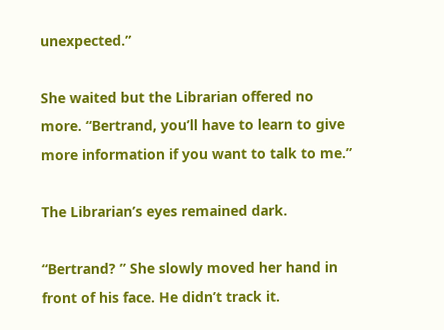unexpected.”

She waited but the Librarian offered no more. “Bertrand, you’ll have to learn to give more information if you want to talk to me.”

The Librarian’s eyes remained dark.

“Bertrand? ” She slowly moved her hand in front of his face. He didn’t track it.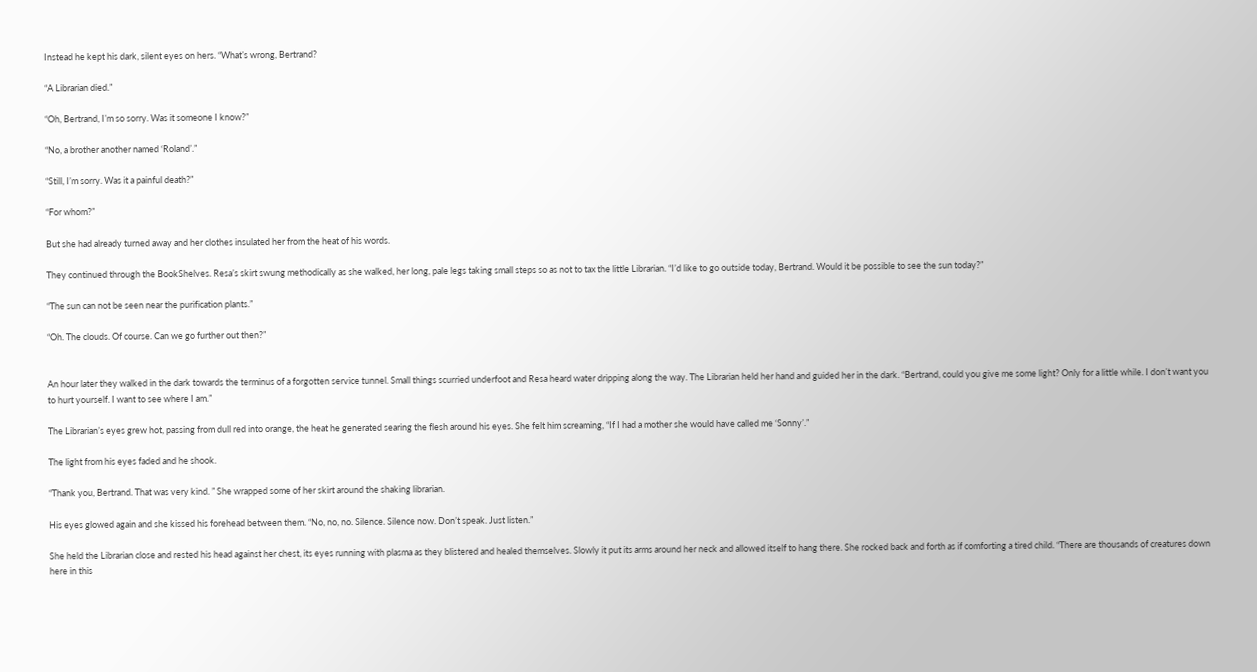Instead he kept his dark, silent eyes on hers. “What’s wrong, Bertrand?

“A Librarian died.”

“Oh, Bertrand, I’m so sorry. Was it someone I know?”

“No, a brother another named ‘Roland’.”

“Still, I’m sorry. Was it a painful death?”

“For whom?”

But she had already turned away and her clothes insulated her from the heat of his words.

They continued through the BookShelves. Resa’s skirt swung methodically as she walked, her long, pale legs taking small steps so as not to tax the little Librarian. “I’d like to go outside today, Bertrand. Would it be possible to see the sun today?”

“The sun can not be seen near the purification plants.”

“Oh. The clouds. Of course. Can we go further out then?”


An hour later they walked in the dark towards the terminus of a forgotten service tunnel. Small things scurried underfoot and Resa heard water dripping along the way. The Librarian held her hand and guided her in the dark. “Bertrand, could you give me some light? Only for a little while. I don’t want you to hurt yourself. I want to see where I am.”

The Librarian’s eyes grew hot, passing from dull red into orange, the heat he generated searing the flesh around his eyes. She felt him screaming, “If I had a mother she would have called me ‘Sonny’.”

The light from his eyes faded and he shook.

“Thank you, Bertrand. That was very kind. ” She wrapped some of her skirt around the shaking librarian.

His eyes glowed again and she kissed his forehead between them. “No, no, no. Silence. Silence now. Don’t speak. Just listen.”

She held the Librarian close and rested his head against her chest, its eyes running with plasma as they blistered and healed themselves. Slowly it put its arms around her neck and allowed itself to hang there. She rocked back and forth as if comforting a tired child. “There are thousands of creatures down here in this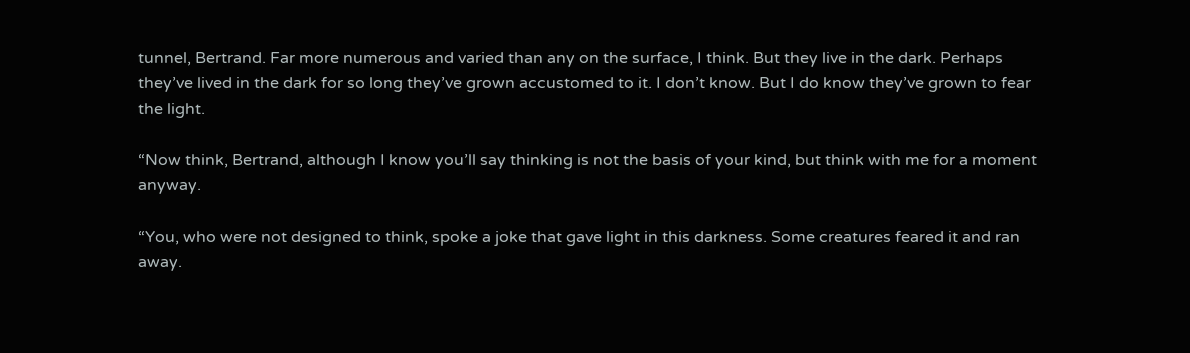tunnel, Bertrand. Far more numerous and varied than any on the surface, I think. But they live in the dark. Perhaps they’ve lived in the dark for so long they’ve grown accustomed to it. I don’t know. But I do know they’ve grown to fear the light.

“Now think, Bertrand, although I know you’ll say thinking is not the basis of your kind, but think with me for a moment anyway.

“You, who were not designed to think, spoke a joke that gave light in this darkness. Some creatures feared it and ran away.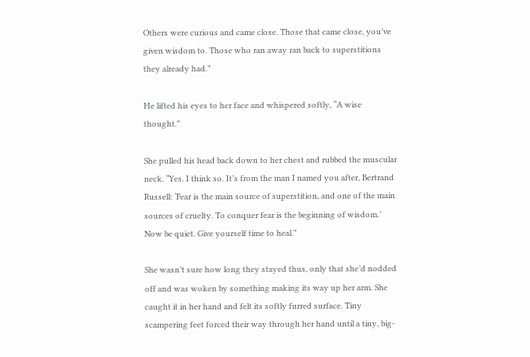Others were curious and came close. Those that came close, you’ve given wisdom to. Those who ran away ran back to superstitions they already had.”

He lifted his eyes to her face and whispered softly, “A wise thought.”

She pulled his head back down to her chest and rubbed the muscular neck. “Yes. I think so. It’s from the man I named you after, Bertrand Russell: ‘Fear is the main source of superstition, and one of the main sources of cruelty. To conquer fear is the beginning of wisdom.’ Now be quiet. Give yourself time to heal.”

She wasn’t sure how long they stayed thus, only that she’d nodded off and was woken by something making its way up her arm. She caught it in her hand and felt its softly furred surface. Tiny scampering feet forced their way through her hand until a tiny, big-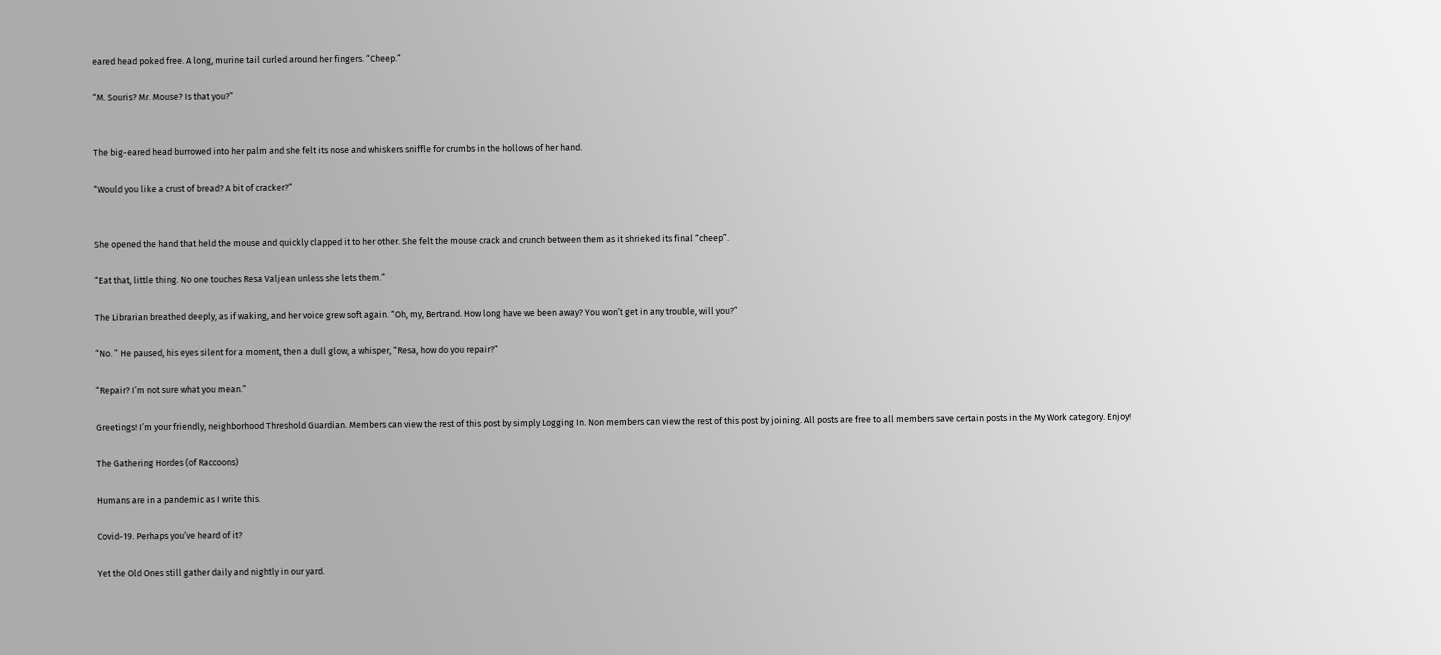eared head poked free. A long, murine tail curled around her fingers. “Cheep.”

“M. Souris? Mr. Mouse? Is that you?”


The big-eared head burrowed into her palm and she felt its nose and whiskers sniffle for crumbs in the hollows of her hand.

“Would you like a crust of bread? A bit of cracker?”


She opened the hand that held the mouse and quickly clapped it to her other. She felt the mouse crack and crunch between them as it shrieked its final “cheep”.

“Eat that, little thing. No one touches Resa Valjean unless she lets them.”

The Librarian breathed deeply, as if waking, and her voice grew soft again. “Oh, my, Bertrand. How long have we been away? You won’t get in any trouble, will you?”

“No. ” He paused, his eyes silent for a moment, then a dull glow, a whisper, “Resa, how do you repair?”

“Repair? I’m not sure what you mean.”

Greetings! I’m your friendly, neighborhood Threshold Guardian. Members can view the rest of this post by simply Logging In. Non members can view the rest of this post by joining. All posts are free to all members save certain posts in the My Work category. Enjoy!

The Gathering Hordes (of Raccoons)

Humans are in a pandemic as I write this.

Covid-19. Perhaps you’ve heard of it?

Yet the Old Ones still gather daily and nightly in our yard.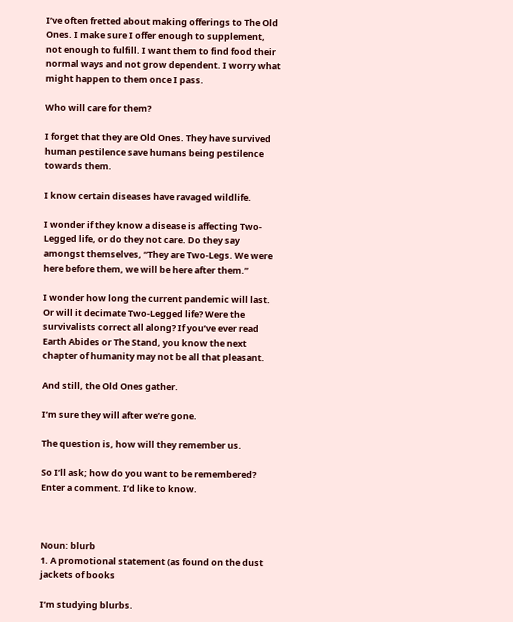I’ve often fretted about making offerings to The Old Ones. I make sure I offer enough to supplement, not enough to fulfill. I want them to find food their normal ways and not grow dependent. I worry what might happen to them once I pass.

Who will care for them?

I forget that they are Old Ones. They have survived human pestilence save humans being pestilence towards them.

I know certain diseases have ravaged wildlife.

I wonder if they know a disease is affecting Two-Legged life, or do they not care. Do they say amongst themselves, “They are Two-Legs. We were here before them, we will be here after them.”

I wonder how long the current pandemic will last. Or will it decimate Two-Legged life? Were the survivalists correct all along? If you’ve ever read Earth Abides or The Stand, you know the next chapter of humanity may not be all that pleasant.

And still, the Old Ones gather.

I’m sure they will after we’re gone.

The question is, how will they remember us.

So I’ll ask; how do you want to be remembered? Enter a comment. I’d like to know.



Noun: blurb
1. A promotional statement (as found on the dust jackets of books

I’m studying blurbs.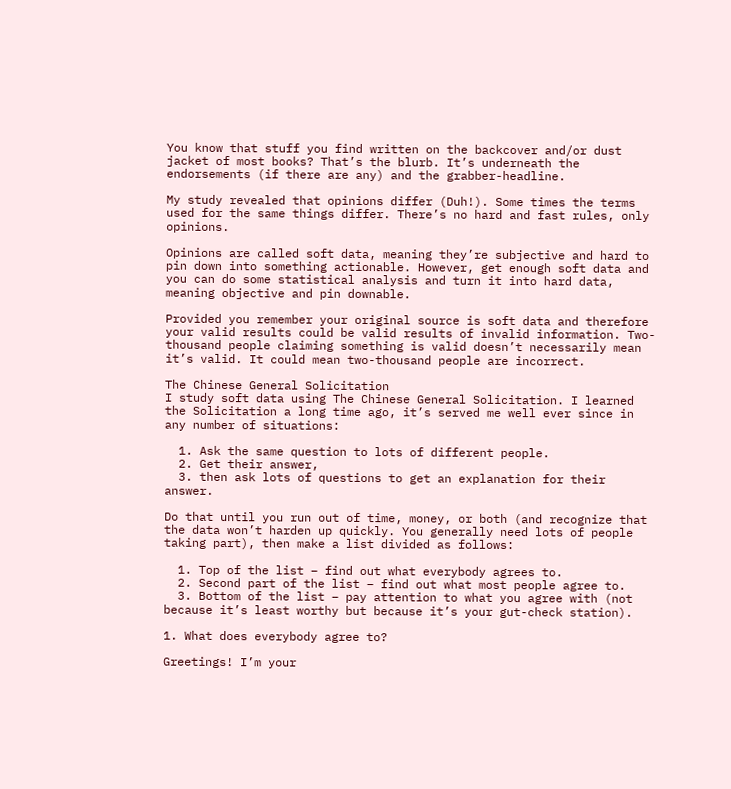You know that stuff you find written on the backcover and/or dust jacket of most books? That’s the blurb. It’s underneath the endorsements (if there are any) and the grabber-headline.

My study revealed that opinions differ (Duh!). Some times the terms used for the same things differ. There’s no hard and fast rules, only opinions.

Opinions are called soft data, meaning they’re subjective and hard to pin down into something actionable. However, get enough soft data and you can do some statistical analysis and turn it into hard data, meaning objective and pin downable.

Provided you remember your original source is soft data and therefore your valid results could be valid results of invalid information. Two-thousand people claiming something is valid doesn’t necessarily mean it’s valid. It could mean two-thousand people are incorrect.

The Chinese General Solicitation
I study soft data using The Chinese General Solicitation. I learned the Solicitation a long time ago, it’s served me well ever since in any number of situations:

  1. Ask the same question to lots of different people.
  2. Get their answer,
  3. then ask lots of questions to get an explanation for their answer.

Do that until you run out of time, money, or both (and recognize that the data won’t harden up quickly. You generally need lots of people taking part), then make a list divided as follows:

  1. Top of the list – find out what everybody agrees to.
  2. Second part of the list – find out what most people agree to.
  3. Bottom of the list – pay attention to what you agree with (not because it’s least worthy but because it’s your gut-check station).

1. What does everybody agree to?

Greetings! I’m your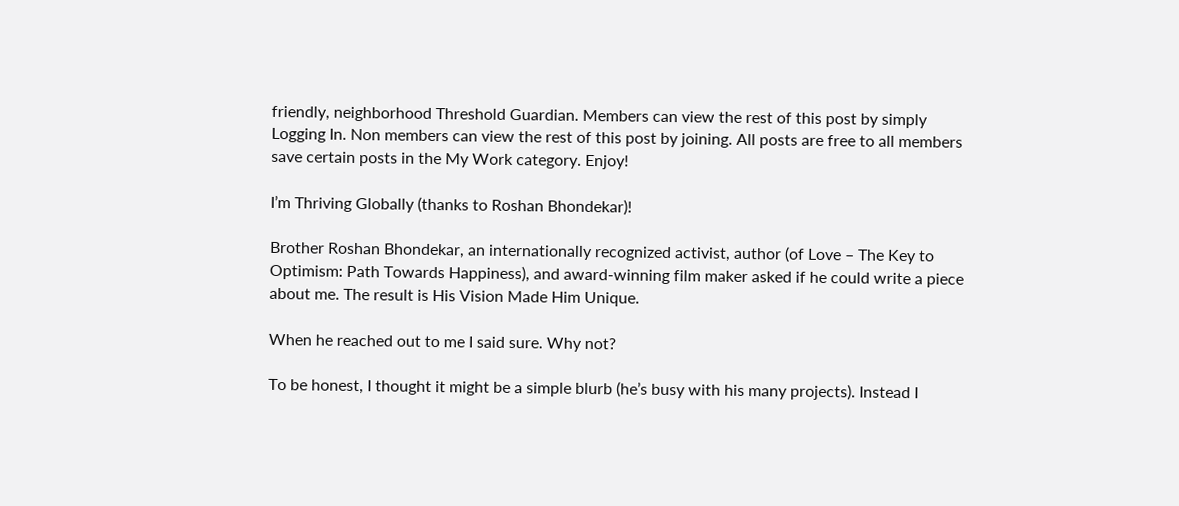friendly, neighborhood Threshold Guardian. Members can view the rest of this post by simply Logging In. Non members can view the rest of this post by joining. All posts are free to all members save certain posts in the My Work category. Enjoy!

I’m Thriving Globally (thanks to Roshan Bhondekar)!

Brother Roshan Bhondekar, an internationally recognized activist, author (of Love – The Key to Optimism: Path Towards Happiness), and award-winning film maker asked if he could write a piece about me. The result is His Vision Made Him Unique.

When he reached out to me I said sure. Why not?

To be honest, I thought it might be a simple blurb (he’s busy with his many projects). Instead I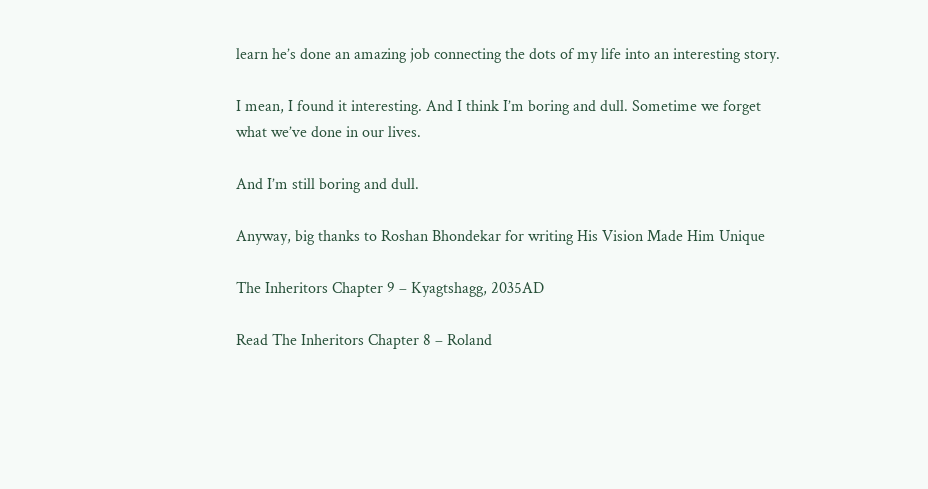learn he’s done an amazing job connecting the dots of my life into an interesting story.

I mean, I found it interesting. And I think I’m boring and dull. Sometime we forget what we’ve done in our lives.

And I’m still boring and dull.

Anyway, big thanks to Roshan Bhondekar for writing His Vision Made Him Unique

The Inheritors Chapter 9 – Kyagtshagg, 2035AD

Read The Inheritors Chapter 8 – Roland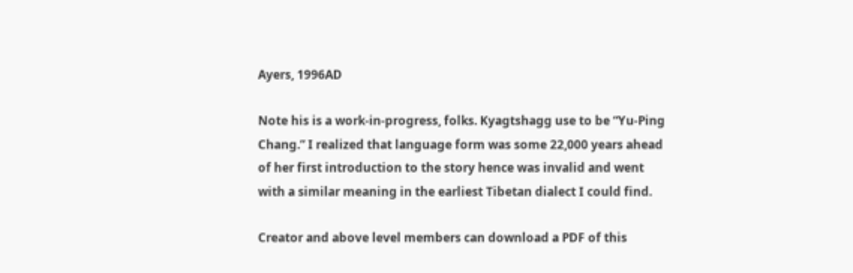Ayers, 1996AD

Note his is a work-in-progress, folks. Kyagtshagg use to be “Yu-Ping Chang.” I realized that language form was some 22,000 years ahead of her first introduction to the story hence was invalid and went with a similar meaning in the earliest Tibetan dialect I could find.

Creator and above level members can download a PDF of this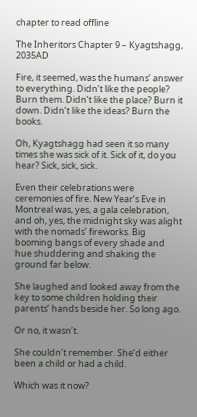chapter to read offline

The Inheritors Chapter 9 – Kyagtshagg, 2035AD

Fire, it seemed, was the humans’ answer to everything. Didn’t like the people? Burn them. Didn’t like the place? Burn it down. Didn’t like the ideas? Burn the books.

Oh, Kyagtshagg had seen it so many times she was sick of it. Sick of it, do you hear? Sick, sick, sick.

Even their celebrations were ceremonies of fire. New Year’s Eve in Montreal was, yes, a gala celebration, and oh, yes, the midnight sky was alight with the nomads’ fireworks. Big booming bangs of every shade and hue shuddering and shaking the ground far below.

She laughed and looked away from the key to some children holding their parents’ hands beside her. So long ago.

Or no, it wasn’t.

She couldn’t remember. She’d either been a child or had a child.

Which was it now?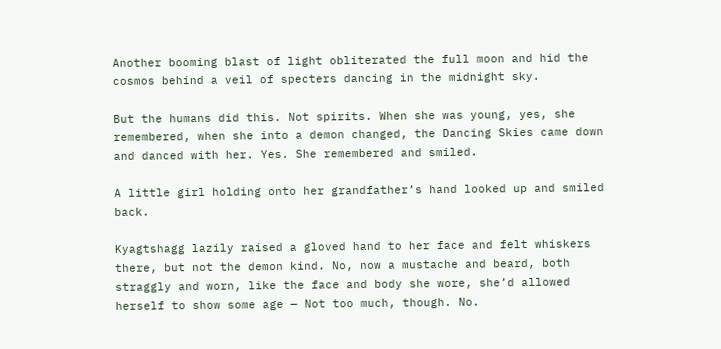Another booming blast of light obliterated the full moon and hid the cosmos behind a veil of specters dancing in the midnight sky.

But the humans did this. Not spirits. When she was young, yes, she remembered, when she into a demon changed, the Dancing Skies came down and danced with her. Yes. She remembered and smiled.

A little girl holding onto her grandfather’s hand looked up and smiled back.

Kyagtshagg lazily raised a gloved hand to her face and felt whiskers there, but not the demon kind. No, now a mustache and beard, both straggly and worn, like the face and body she wore, she’d allowed herself to show some age — Not too much, though. No.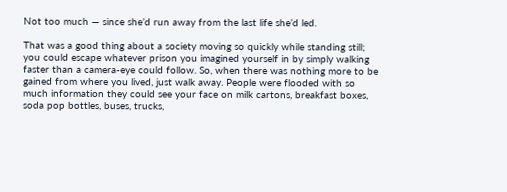Not too much — since she’d run away from the last life she’d led.

That was a good thing about a society moving so quickly while standing still; you could escape whatever prison you imagined yourself in by simply walking faster than a camera-eye could follow. So, when there was nothing more to be gained from where you lived, just walk away. People were flooded with so much information they could see your face on milk cartons, breakfast boxes, soda pop bottles, buses, trucks,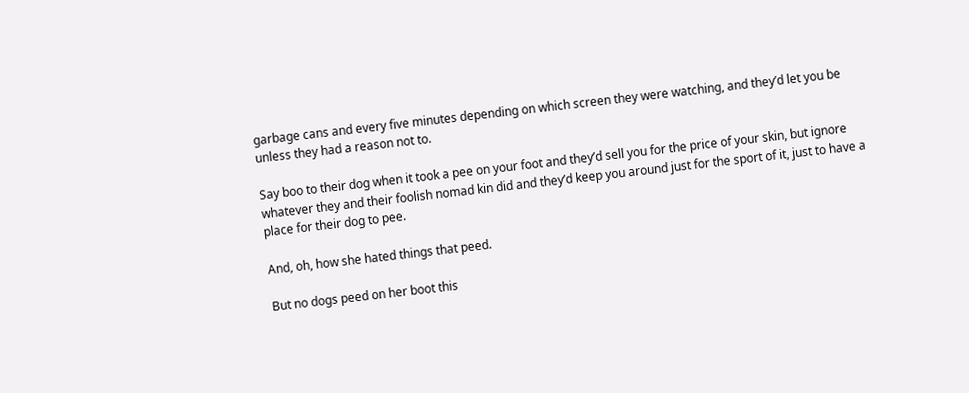garbage cans and every five minutes depending on which screen they were watching, and they’d let you be unless they had a reason not to.

Say boo to their dog when it took a pee on your foot and they’d sell you for the price of your skin, but ignore whatever they and their foolish nomad kin did and they’d keep you around just for the sport of it, just to have a place for their dog to pee.

And, oh, how she hated things that peed.

But no dogs peed on her boot this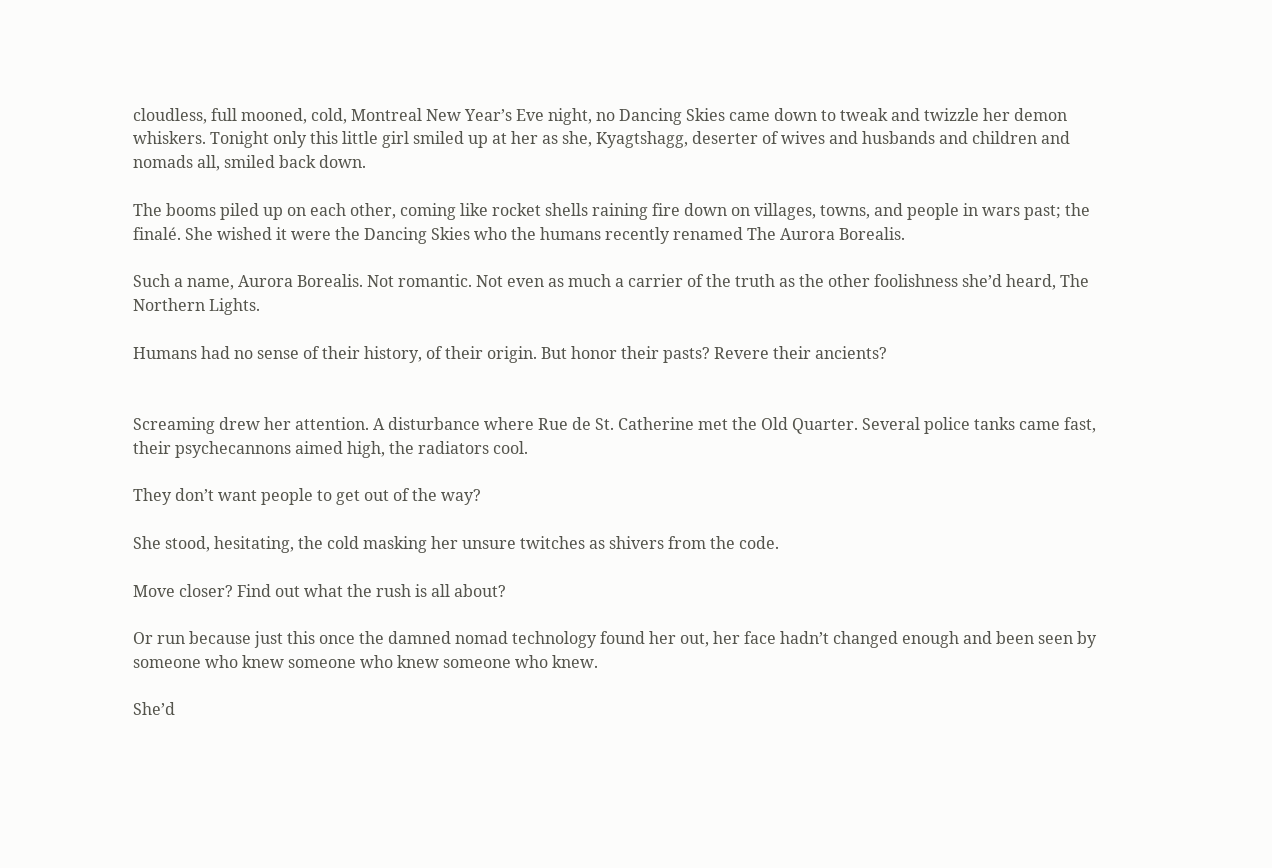cloudless, full mooned, cold, Montreal New Year’s Eve night, no Dancing Skies came down to tweak and twizzle her demon whiskers. Tonight only this little girl smiled up at her as she, Kyagtshagg, deserter of wives and husbands and children and nomads all, smiled back down.

The booms piled up on each other, coming like rocket shells raining fire down on villages, towns, and people in wars past; the finalé. She wished it were the Dancing Skies who the humans recently renamed The Aurora Borealis.

Such a name, Aurora Borealis. Not romantic. Not even as much a carrier of the truth as the other foolishness she’d heard, The Northern Lights.

Humans had no sense of their history, of their origin. But honor their pasts? Revere their ancients?


Screaming drew her attention. A disturbance where Rue de St. Catherine met the Old Quarter. Several police tanks came fast, their psychecannons aimed high, the radiators cool.

They don’t want people to get out of the way?

She stood, hesitating, the cold masking her unsure twitches as shivers from the code.

Move closer? Find out what the rush is all about?

Or run because just this once the damned nomad technology found her out, her face hadn’t changed enough and been seen by someone who knew someone who knew someone who knew.

She’d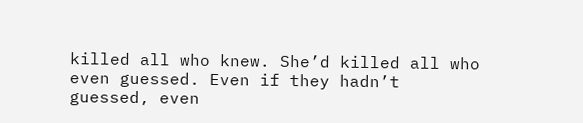killed all who knew. She’d killed all who even guessed. Even if they hadn’t guessed, even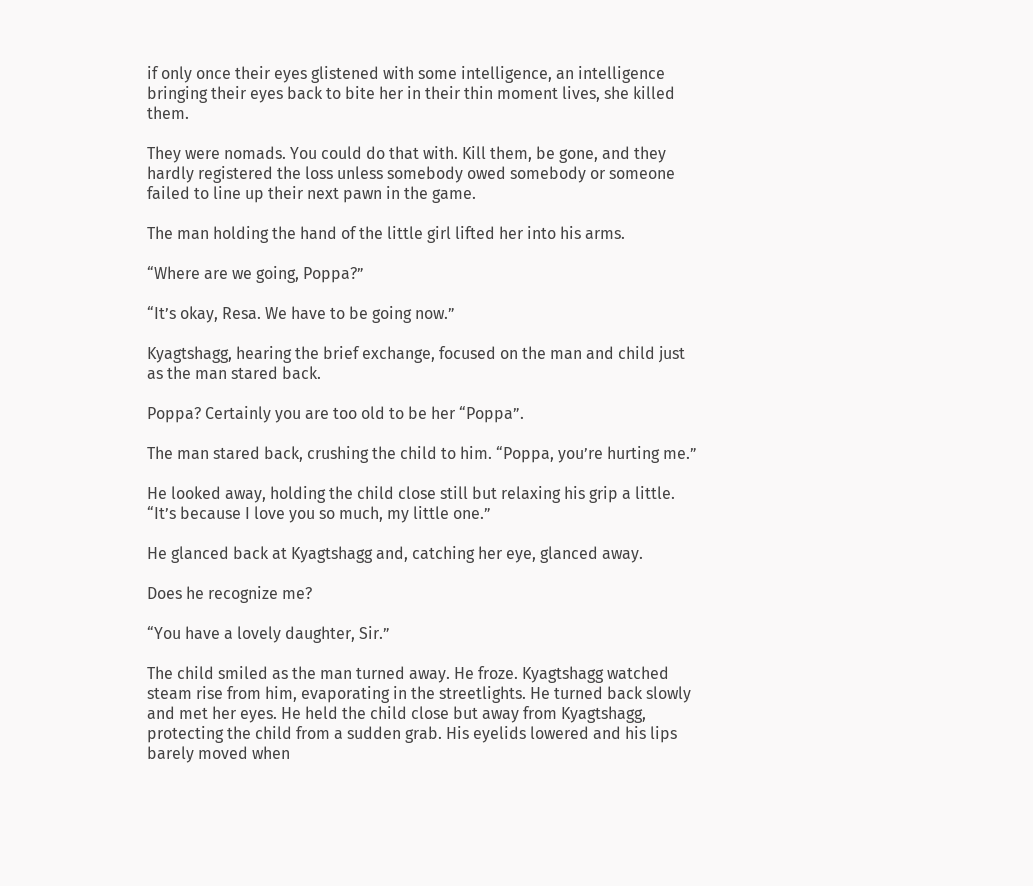if only once their eyes glistened with some intelligence, an intelligence bringing their eyes back to bite her in their thin moment lives, she killed them.

They were nomads. You could do that with. Kill them, be gone, and they hardly registered the loss unless somebody owed somebody or someone failed to line up their next pawn in the game.

The man holding the hand of the little girl lifted her into his arms.

“Where are we going, Poppa?”

“It’s okay, Resa. We have to be going now.”

Kyagtshagg, hearing the brief exchange, focused on the man and child just as the man stared back.

Poppa? Certainly you are too old to be her “Poppa”.

The man stared back, crushing the child to him. “Poppa, you’re hurting me.”

He looked away, holding the child close still but relaxing his grip a little. “It’s because I love you so much, my little one.”

He glanced back at Kyagtshagg and, catching her eye, glanced away.

Does he recognize me?

“You have a lovely daughter, Sir.”

The child smiled as the man turned away. He froze. Kyagtshagg watched steam rise from him, evaporating in the streetlights. He turned back slowly and met her eyes. He held the child close but away from Kyagtshagg, protecting the child from a sudden grab. His eyelids lowered and his lips barely moved when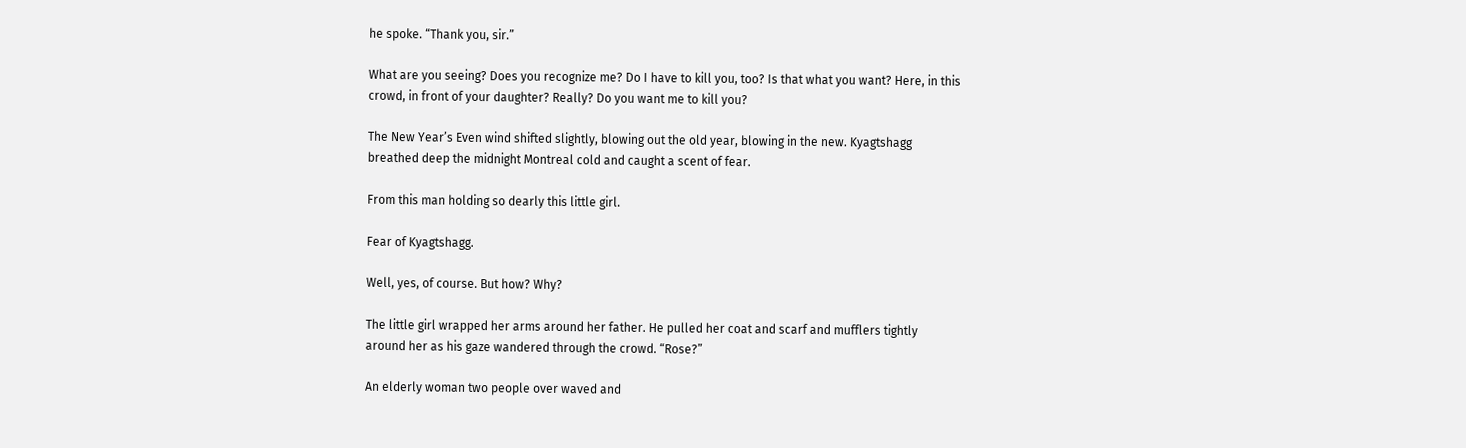he spoke. “Thank you, sir.”

What are you seeing? Does you recognize me? Do I have to kill you, too? Is that what you want? Here, in this crowd, in front of your daughter? Really? Do you want me to kill you?

The New Year’s Even wind shifted slightly, blowing out the old year, blowing in the new. Kyagtshagg breathed deep the midnight Montreal cold and caught a scent of fear.

From this man holding so dearly this little girl.

Fear of Kyagtshagg.

Well, yes, of course. But how? Why?

The little girl wrapped her arms around her father. He pulled her coat and scarf and mufflers tightly around her as his gaze wandered through the crowd. “Rose?”

An elderly woman two people over waved and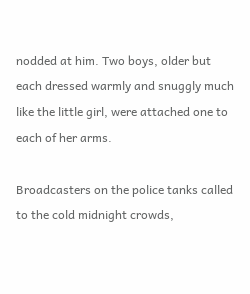nodded at him. Two boys, older but each dressed warmly and snuggly much like the little girl, were attached one to each of her arms.

Broadcasters on the police tanks called to the cold midnight crowds,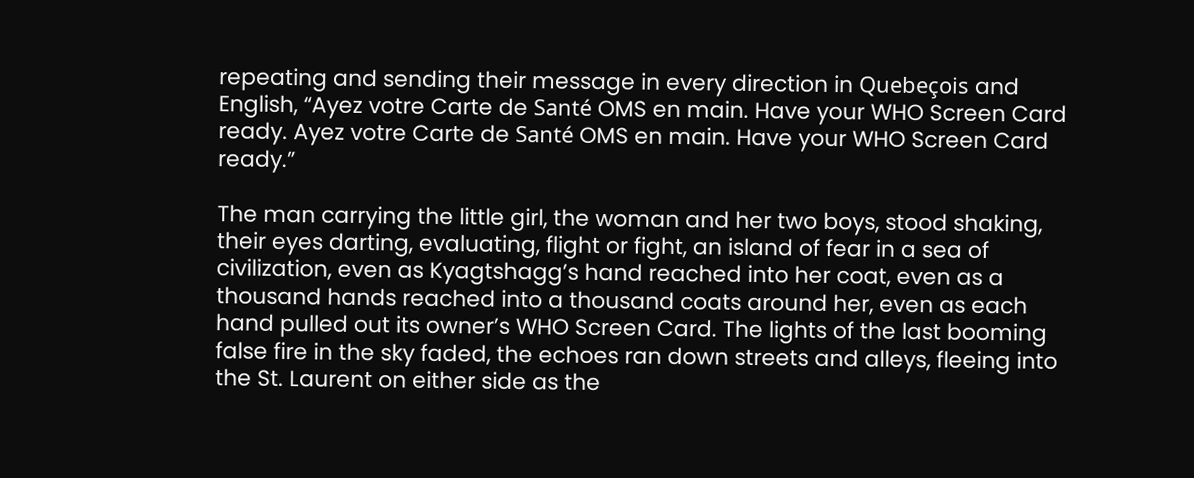repeating and sending their message in every direction in Quebeçois and English, “Ayez votre Carte de Santé OMS en main. Have your WHO Screen Card ready. Ayez votre Carte de Santé OMS en main. Have your WHO Screen Card ready.”

The man carrying the little girl, the woman and her two boys, stood shaking, their eyes darting, evaluating, flight or fight, an island of fear in a sea of civilization, even as Kyagtshagg’s hand reached into her coat, even as a thousand hands reached into a thousand coats around her, even as each hand pulled out its owner’s WHO Screen Card. The lights of the last booming false fire in the sky faded, the echoes ran down streets and alleys, fleeing into the St. Laurent on either side as the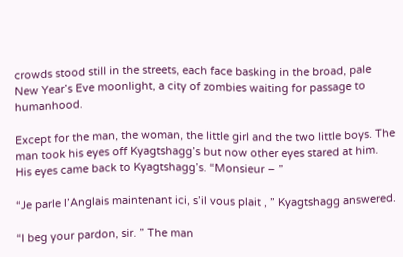crowds stood still in the streets, each face basking in the broad, pale New Year’s Eve moonlight, a city of zombies waiting for passage to humanhood.

Except for the man, the woman, the little girl and the two little boys. The man took his eyes off Kyagtshagg’s but now other eyes stared at him. His eyes came back to Kyagtshagg’s. “Monsieur – ”

“Je parle l’Anglais maintenant ici, s’il vous plait , ” Kyagtshagg answered.

“I beg your pardon, sir. ” The man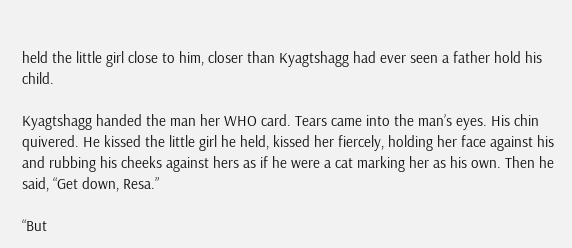held the little girl close to him, closer than Kyagtshagg had ever seen a father hold his child.

Kyagtshagg handed the man her WHO card. Tears came into the man’s eyes. His chin quivered. He kissed the little girl he held, kissed her fiercely, holding her face against his and rubbing his cheeks against hers as if he were a cat marking her as his own. Then he said, “Get down, Resa.”

“But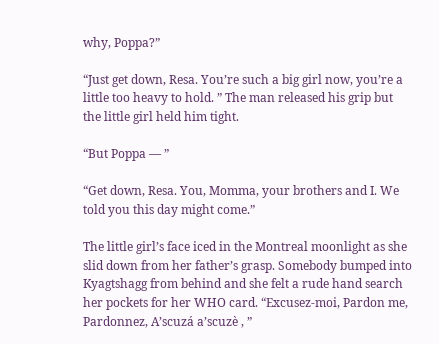why, Poppa?”

“Just get down, Resa. You’re such a big girl now, you’re a little too heavy to hold. ” The man released his grip but the little girl held him tight.

“But Poppa — ”

“Get down, Resa. You, Momma, your brothers and I. We told you this day might come.”

The little girl’s face iced in the Montreal moonlight as she slid down from her father’s grasp. Somebody bumped into Kyagtshagg from behind and she felt a rude hand search her pockets for her WHO card. “Excusez-moi, Pardon me, Pardonnez, A’scuzá a’scuzè , ”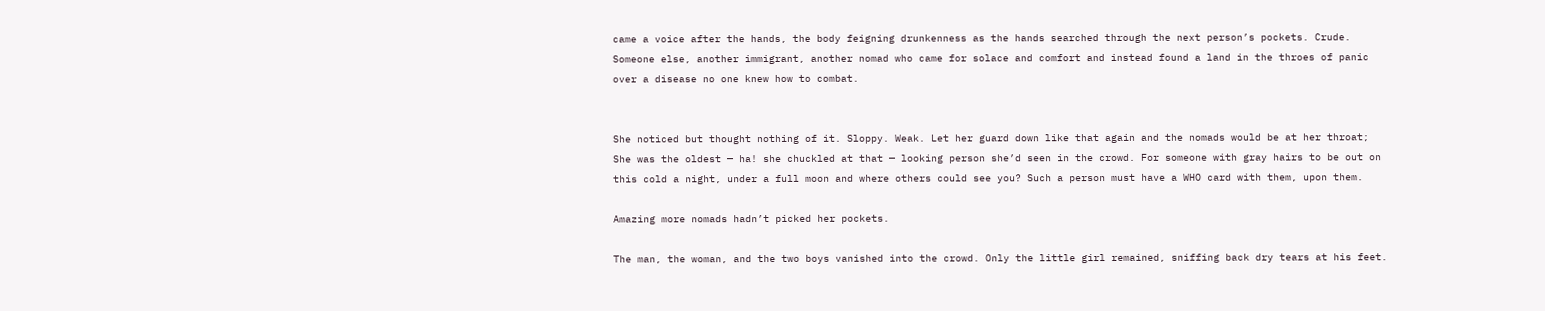came a voice after the hands, the body feigning drunkenness as the hands searched through the next person’s pockets. Crude. Someone else, another immigrant, another nomad who came for solace and comfort and instead found a land in the throes of panic over a disease no one knew how to combat.


She noticed but thought nothing of it. Sloppy. Weak. Let her guard down like that again and the nomads would be at her throat; She was the oldest — ha! she chuckled at that — looking person she’d seen in the crowd. For someone with gray hairs to be out on this cold a night, under a full moon and where others could see you? Such a person must have a WHO card with them, upon them.

Amazing more nomads hadn’t picked her pockets.

The man, the woman, and the two boys vanished into the crowd. Only the little girl remained, sniffing back dry tears at his feet.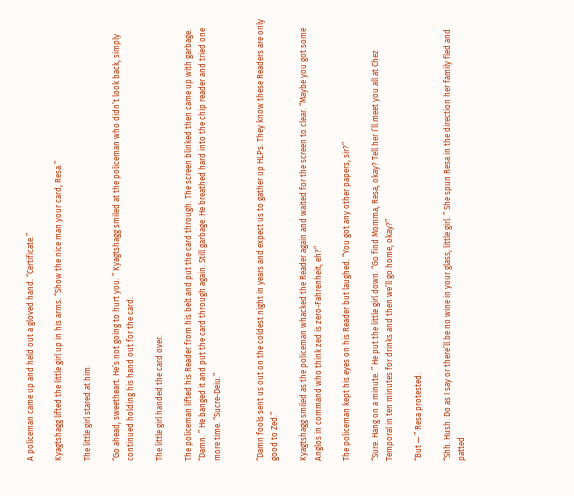A policeman came up and held out a gloved hand. “Certificate.”

Kyagtshagg lifted the little girl up in his arms. “Show the nice man your card, Resa.”

The little girl stared at him.

“Go ahead, sweetheart. He’s not going to hurt you. ” Kyagtshagg smiled at the policeman who didn’t look back, simply continued holding his hand out for the card.

The little girl handed the card over.

The policeman lifted his Reader from his belt and put the card through. The screen blinked then came up with garbage. “Damn. ” He banged it and put the card through again. Still garbage. He breathed hard into the chip reader and tried one more time. “Sucre-Deiu.”


“Damn fools sent us out on the coldest night in years and expect us to gather up HLPs. They know these Readers are only good to Zed.”

Kyagtshagg smiled as the policeman whacked the Reader again and waited for the screen to clear. “Maybe you got some Anglos in command who think zed is zero-Fahrenheit, eh?”

The policeman kept his eyes on his Reader but laughed. “You got any other papers, sir?”

“Sure. Hang on a minute. ” He put the little girl down. “Go find Momma, Resa, okay? Tell her I’ll meet you all at Chez Temporal in ten minutes for drinks and then we’ll go home, okay?”

“But — ” Resa protested.

“Shh. Hush. Do as I say or there’ll be no wine in your glass, little girl. ” She spun Resa in the direction her family fled and patted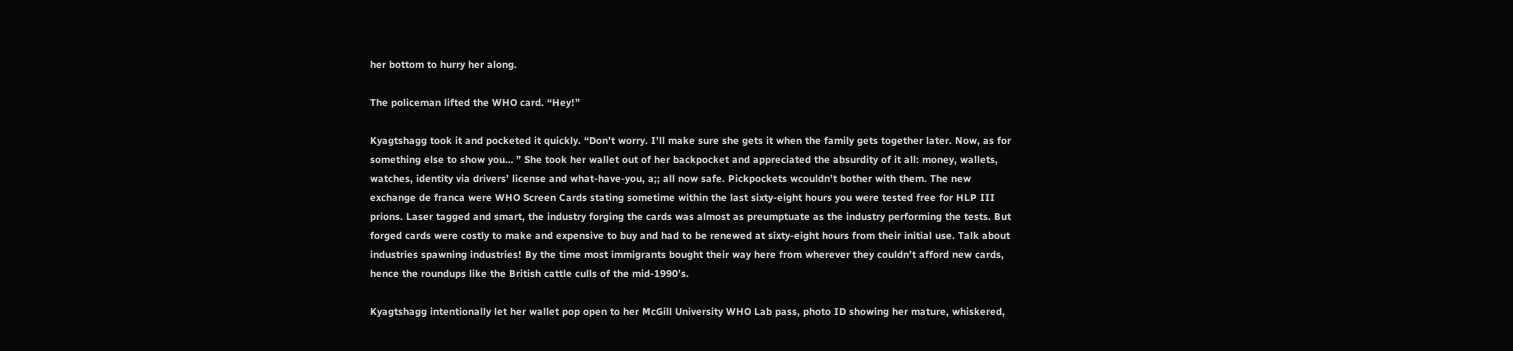her bottom to hurry her along.

The policeman lifted the WHO card. “Hey!”

Kyagtshagg took it and pocketed it quickly. “Don’t worry. I’ll make sure she gets it when the family gets together later. Now, as for something else to show you… ” She took her wallet out of her backpocket and appreciated the absurdity of it all: money, wallets, watches, identity via drivers’ license and what-have-you, a;; all now safe. Pickpockets wcouldn’t bother with them. The new exchange de franca were WHO Screen Cards stating sometime within the last sixty-eight hours you were tested free for HLP III prions. Laser tagged and smart, the industry forging the cards was almost as preumptuate as the industry performing the tests. But forged cards were costly to make and expensive to buy and had to be renewed at sixty-eight hours from their initial use. Talk about industries spawning industries! By the time most immigrants bought their way here from wherever they couldn’t afford new cards, hence the roundups like the British cattle culls of the mid-1990’s.

Kyagtshagg intentionally let her wallet pop open to her McGill University WHO Lab pass, photo ID showing her mature, whiskered,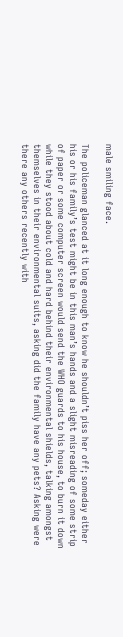male smiling face.

The policeman glanced at it long enough to know he shouldn’t piss her off; someday either his or his family’s test might be in this man’s hands and a slight misreading of some strip of paper or some computer screen would send the WHO guards to his house, to burn it down while they stood about cold and hard behind their environmental shields, talking amongst themselves in their environmental suits, asking did the family have any pets? Asking were there any others recently with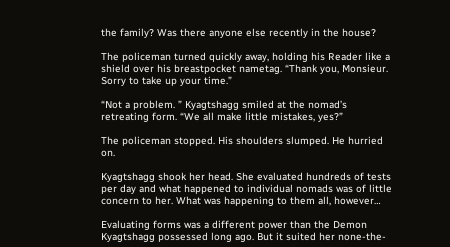the family? Was there anyone else recently in the house?

The policeman turned quickly away, holding his Reader like a shield over his breastpocket nametag. “Thank you, Monsieur. Sorry to take up your time.”

“Not a problem. ” Kyagtshagg smiled at the nomad’s retreating form. “We all make little mistakes, yes?”

The policeman stopped. His shoulders slumped. He hurried on.

Kyagtshagg shook her head. She evaluated hundreds of tests per day and what happened to individual nomads was of little concern to her. What was happening to them all, however…

Evaluating forms was a different power than the Demon Kyagtshagg possessed long ago. But it suited her none-the-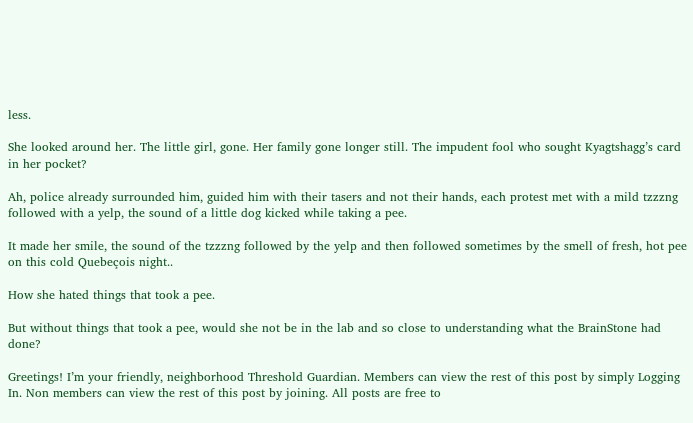less.

She looked around her. The little girl, gone. Her family gone longer still. The impudent fool who sought Kyagtshagg’s card in her pocket?

Ah, police already surrounded him, guided him with their tasers and not their hands, each protest met with a mild tzzzng followed with a yelp, the sound of a little dog kicked while taking a pee.

It made her smile, the sound of the tzzzng followed by the yelp and then followed sometimes by the smell of fresh, hot pee on this cold Quebeçois night..

How she hated things that took a pee.

But without things that took a pee, would she not be in the lab and so close to understanding what the BrainStone had done?

Greetings! I’m your friendly, neighborhood Threshold Guardian. Members can view the rest of this post by simply Logging In. Non members can view the rest of this post by joining. All posts are free to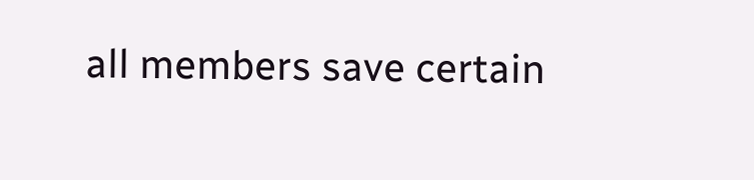all members save certain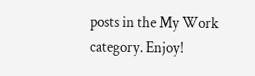posts in the My Work category. Enjoy!